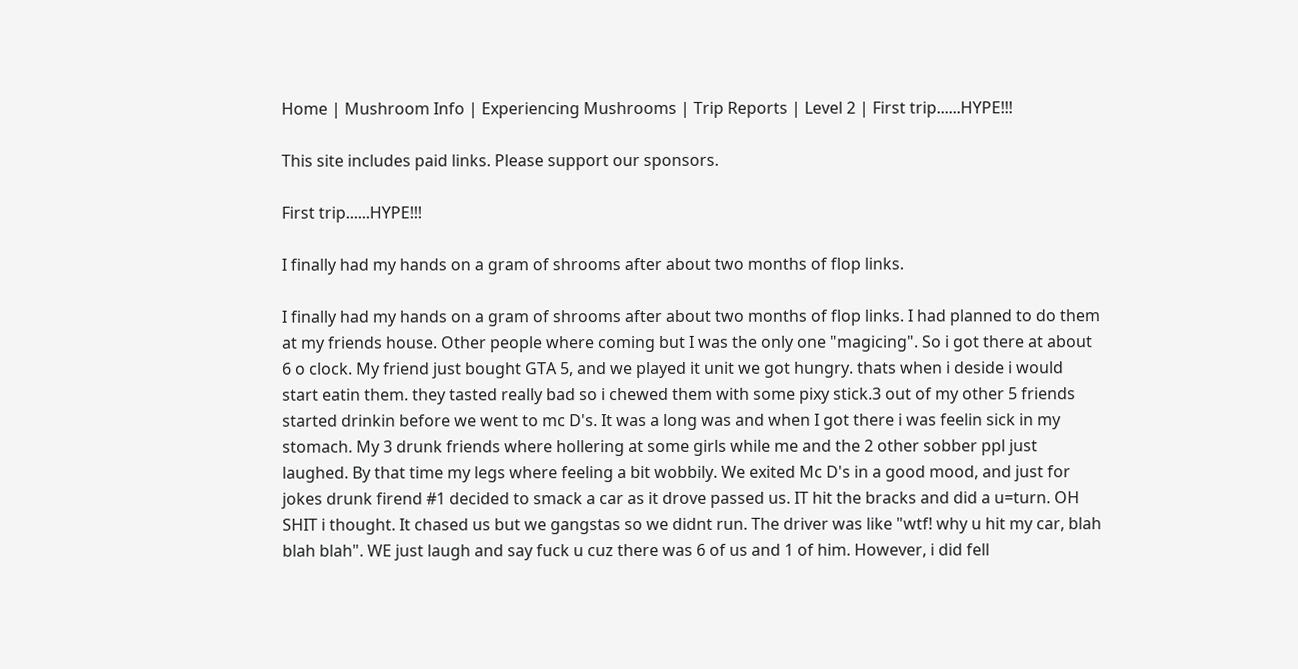Home | Mushroom Info | Experiencing Mushrooms | Trip Reports | Level 2 | First trip......HYPE!!!

This site includes paid links. Please support our sponsors.

First trip......HYPE!!!

I finally had my hands on a gram of shrooms after about two months of flop links.

I finally had my hands on a gram of shrooms after about two months of flop links. I had planned to do them at my friends house. Other people where coming but I was the only one "magicing". So i got there at about 6 o clock. My friend just bought GTA 5, and we played it unit we got hungry. thats when i deside i would start eatin them. they tasted really bad so i chewed them with some pixy stick.3 out of my other 5 friends started drinkin before we went to mc D's. It was a long was and when I got there i was feelin sick in my stomach. My 3 drunk friends where hollering at some girls while me and the 2 other sobber ppl just laughed. By that time my legs where feeling a bit wobbily. We exited Mc D's in a good mood, and just for jokes drunk firend #1 decided to smack a car as it drove passed us. IT hit the bracks and did a u=turn. OH SHIT i thought. It chased us but we gangstas so we didnt run. The driver was like "wtf! why u hit my car, blah blah blah". WE just laugh and say fuck u cuz there was 6 of us and 1 of him. However, i did fell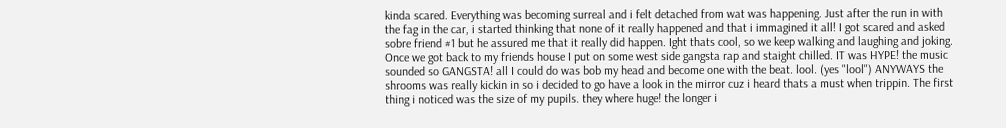kinda scared. Everything was becoming surreal and i felt detached from wat was happening. Just after the run in with the fag in the car, i started thinking that none of it really happened and that i immagined it all! I got scared and asked sobre friend #1 but he assured me that it really did happen. Ight thats cool, so we keep walking and laughing and joking. Once we got back to my friends house I put on some west side gangsta rap and staight chilled. IT was HYPE! the music sounded so GANGSTA! all I could do was bob my head and become one with the beat. lool. (yes "lool") ANYWAYS the shrooms was really kickin in so i decided to go have a look in the mirror cuz i heard thats a must when trippin. The first thing i noticed was the size of my pupils. they where huge! the longer i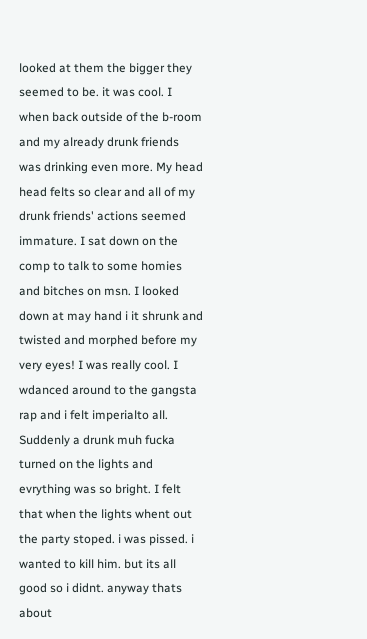looked at them the bigger they seemed to be. it was cool. I when back outside of the b-room and my already drunk friends was drinking even more. My head head felts so clear and all of my drunk friends' actions seemed immature. I sat down on the comp to talk to some homies and bitches on msn. I looked down at may hand i it shrunk and twisted and morphed before my very eyes! I was really cool. I wdanced around to the gangsta rap and i felt imperialto all. Suddenly a drunk muh fucka turned on the lights and evrything was so bright. I felt that when the lights whent out the party stoped. i was pissed. i wanted to kill him. but its all good so i didnt. anyway thats about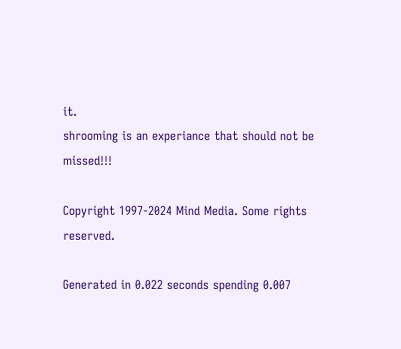it.
shrooming is an experiance that should not be missed!!!

Copyright 1997-2024 Mind Media. Some rights reserved.

Generated in 0.022 seconds spending 0.007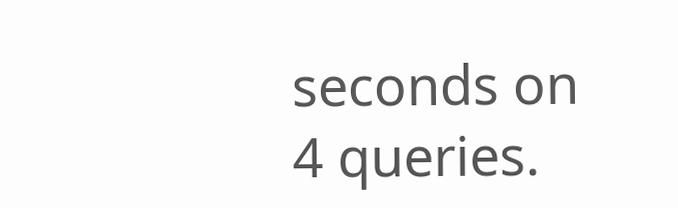seconds on 4 queries.